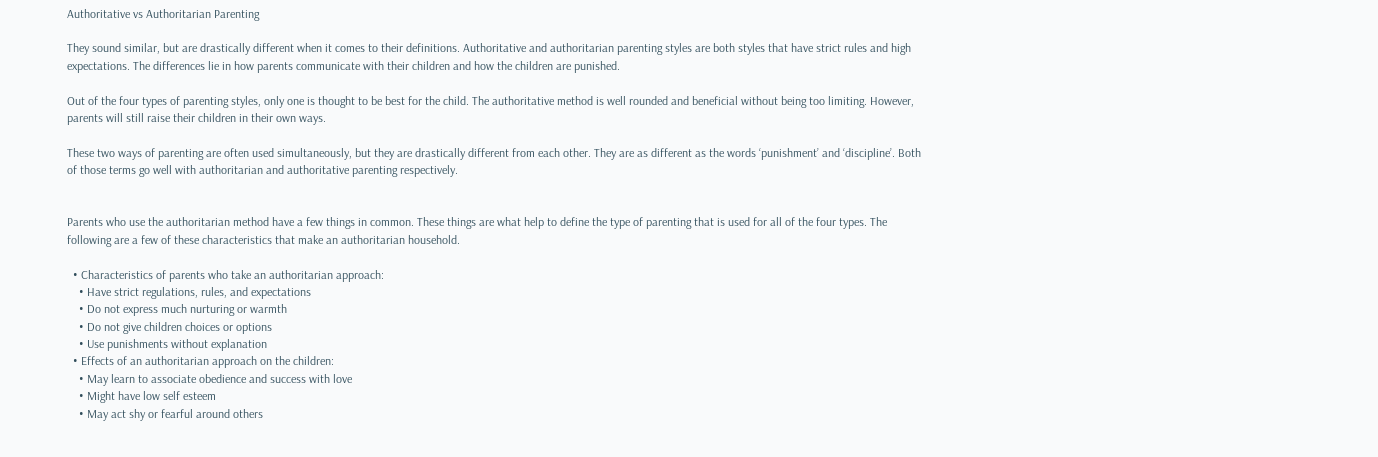Authoritative vs Authoritarian Parenting

They sound similar, but are drastically different when it comes to their definitions. Authoritative and authoritarian parenting styles are both styles that have strict rules and high expectations. The differences lie in how parents communicate with their children and how the children are punished.

Out of the four types of parenting styles, only one is thought to be best for the child. The authoritative method is well rounded and beneficial without being too limiting. However, parents will still raise their children in their own ways.

These two ways of parenting are often used simultaneously, but they are drastically different from each other. They are as different as the words ‘punishment’ and ‘discipline’. Both of those terms go well with authoritarian and authoritative parenting respectively.


Parents who use the authoritarian method have a few things in common. These things are what help to define the type of parenting that is used for all of the four types. The following are a few of these characteristics that make an authoritarian household.

  • Characteristics of parents who take an authoritarian approach:
    • Have strict regulations, rules, and expectations
    • Do not express much nurturing or warmth
    • Do not give children choices or options
    • Use punishments without explanation
  • Effects of an authoritarian approach on the children:
    • May learn to associate obedience and success with love
    • Might have low self esteem
    • May act shy or fearful around others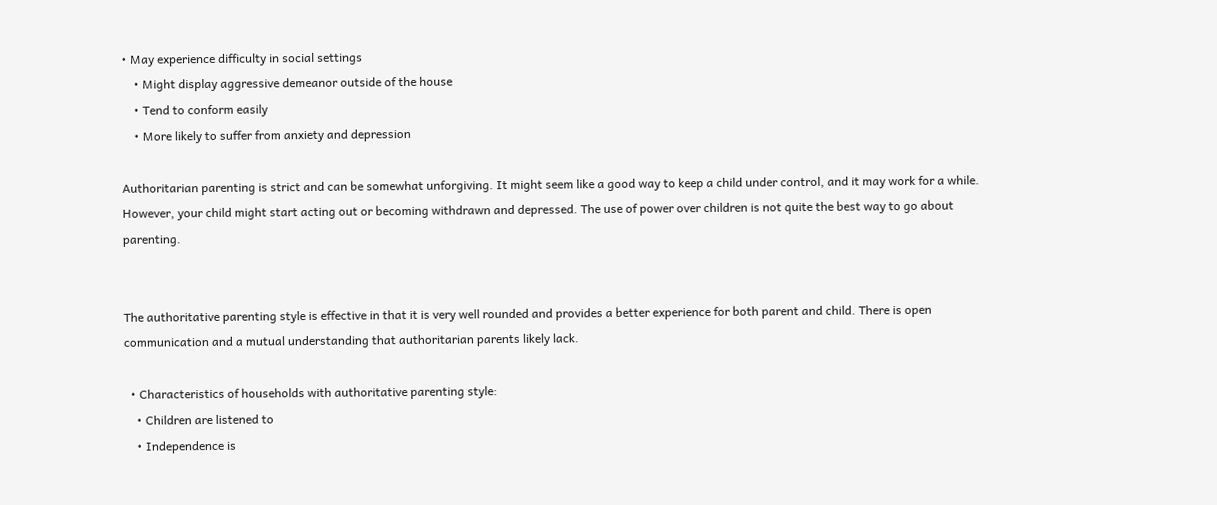• May experience difficulty in social settings
    • Might display aggressive demeanor outside of the house
    • Tend to conform easily
    • More likely to suffer from anxiety and depression

Authoritarian parenting is strict and can be somewhat unforgiving. It might seem like a good way to keep a child under control, and it may work for a while. However, your child might start acting out or becoming withdrawn and depressed. The use of power over children is not quite the best way to go about parenting.


The authoritative parenting style is effective in that it is very well rounded and provides a better experience for both parent and child. There is open communication and a mutual understanding that authoritarian parents likely lack.

  • Characteristics of households with authoritative parenting style:
    • Children are listened to
    • Independence is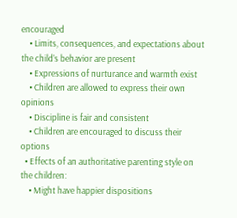encouraged
    • Limits, consequences, and expectations about the child’s behavior are present
    • Expressions of nurturance and warmth exist
    • Children are allowed to express their own opinions
    • Discipline is fair and consistent
    • Children are encouraged to discuss their options
  • Effects of an authoritative parenting style on the children:
    • Might have happier dispositions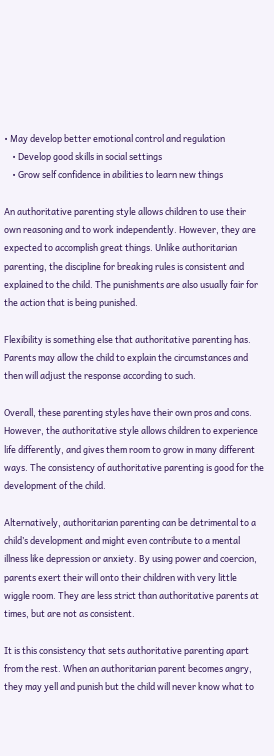• May develop better emotional control and regulation
    • Develop good skills in social settings
    • Grow self confidence in abilities to learn new things

An authoritative parenting style allows children to use their own reasoning and to work independently. However, they are expected to accomplish great things. Unlike authoritarian parenting, the discipline for breaking rules is consistent and explained to the child. The punishments are also usually fair for the action that is being punished.

Flexibility is something else that authoritative parenting has. Parents may allow the child to explain the circumstances and then will adjust the response according to such.

Overall, these parenting styles have their own pros and cons. However, the authoritative style allows children to experience life differently, and gives them room to grow in many different ways. The consistency of authoritative parenting is good for the development of the child.

Alternatively, authoritarian parenting can be detrimental to a child’s development and might even contribute to a mental illness like depression or anxiety. By using power and coercion, parents exert their will onto their children with very little wiggle room. They are less strict than authoritative parents at times, but are not as consistent.

It is this consistency that sets authoritative parenting apart from the rest. When an authoritarian parent becomes angry, they may yell and punish but the child will never know what to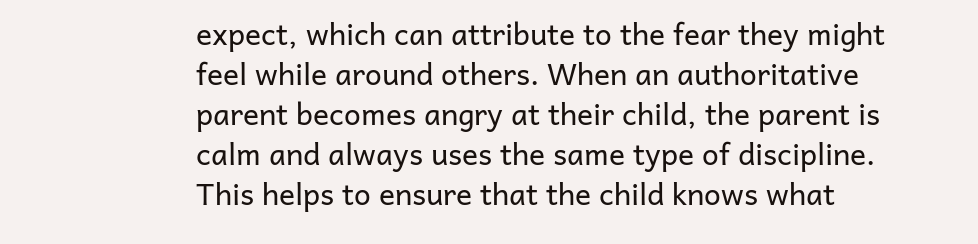expect, which can attribute to the fear they might feel while around others. When an authoritative parent becomes angry at their child, the parent is calm and always uses the same type of discipline. This helps to ensure that the child knows what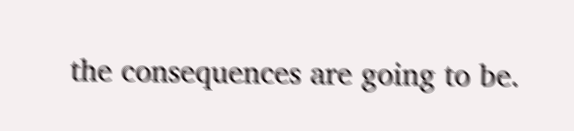the consequences are going to be.